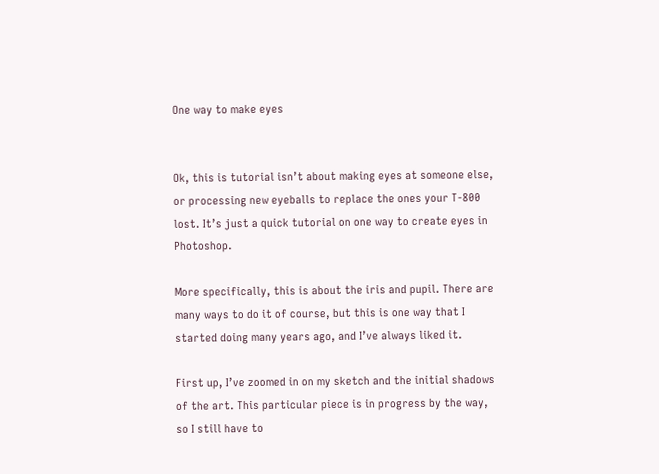One way to make eyes


Ok, this is tutorial isn’t about making eyes at someone else, or processing new eyeballs to replace the ones your T-800 lost. It’s just a quick tutorial on one way to create eyes in Photoshop.

More specifically, this is about the iris and pupil. There are many ways to do it of course, but this is one way that I started doing many years ago, and I’ve always liked it.

First up, I’ve zoomed in on my sketch and the initial shadows of the art. This particular piece is in progress by the way, so I still have to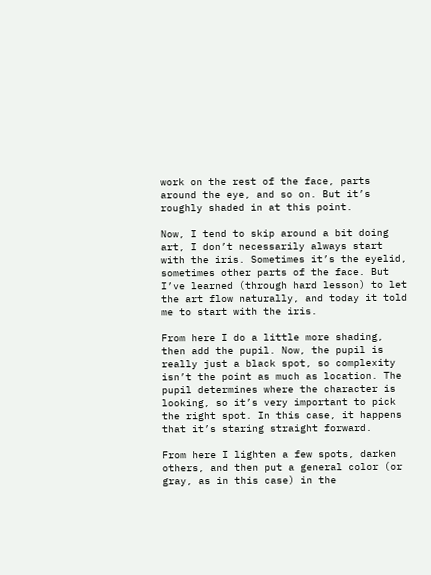work on the rest of the face, parts around the eye, and so on. But it’s roughly shaded in at this point.

Now, I tend to skip around a bit doing art, I don’t necessarily always start with the iris. Sometimes it’s the eyelid, sometimes other parts of the face. But I’ve learned (through hard lesson) to let the art flow naturally, and today it told me to start with the iris.

From here I do a little more shading,  then add the pupil. Now, the pupil is really just a black spot, so complexity isn’t the point as much as location. The pupil determines where the character is looking, so it’s very important to pick the right spot. In this case, it happens that it’s staring straight forward.

From here I lighten a few spots, darken others, and then put a general color (or gray, as in this case) in the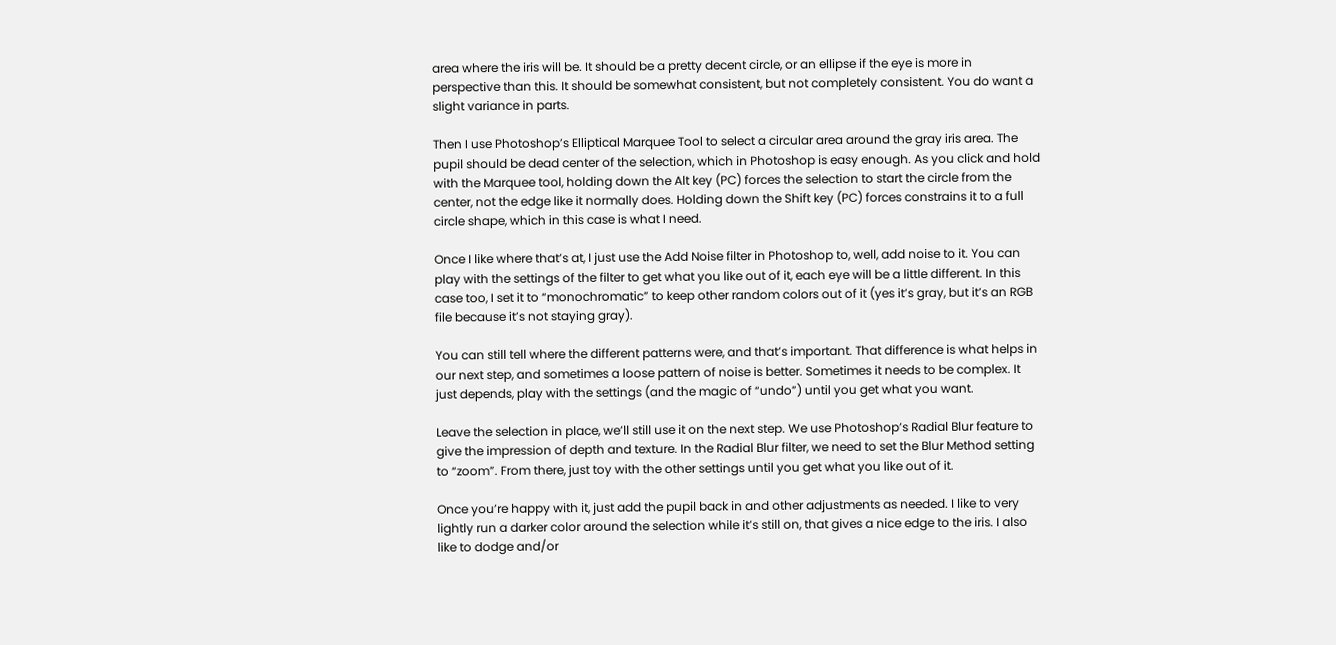area where the iris will be. It should be a pretty decent circle, or an ellipse if the eye is more in perspective than this. It should be somewhat consistent, but not completely consistent. You do want a slight variance in parts.

Then I use Photoshop’s Elliptical Marquee Tool to select a circular area around the gray iris area. The pupil should be dead center of the selection, which in Photoshop is easy enough. As you click and hold with the Marquee tool, holding down the Alt key (PC) forces the selection to start the circle from the center, not the edge like it normally does. Holding down the Shift key (PC) forces constrains it to a full circle shape, which in this case is what I need.

Once I like where that’s at, I just use the Add Noise filter in Photoshop to, well, add noise to it. You can play with the settings of the filter to get what you like out of it, each eye will be a little different. In this case too, I set it to “monochromatic” to keep other random colors out of it (yes it’s gray, but it’s an RGB file because it’s not staying gray).

You can still tell where the different patterns were, and that’s important. That difference is what helps in our next step, and sometimes a loose pattern of noise is better. Sometimes it needs to be complex. It just depends, play with the settings (and the magic of “undo”) until you get what you want.

Leave the selection in place, we’ll still use it on the next step. We use Photoshop’s Radial Blur feature to give the impression of depth and texture. In the Radial Blur filter, we need to set the Blur Method setting to “zoom”. From there, just toy with the other settings until you get what you like out of it.

Once you’re happy with it, just add the pupil back in and other adjustments as needed. I like to very lightly run a darker color around the selection while it’s still on, that gives a nice edge to the iris. I also like to dodge and/or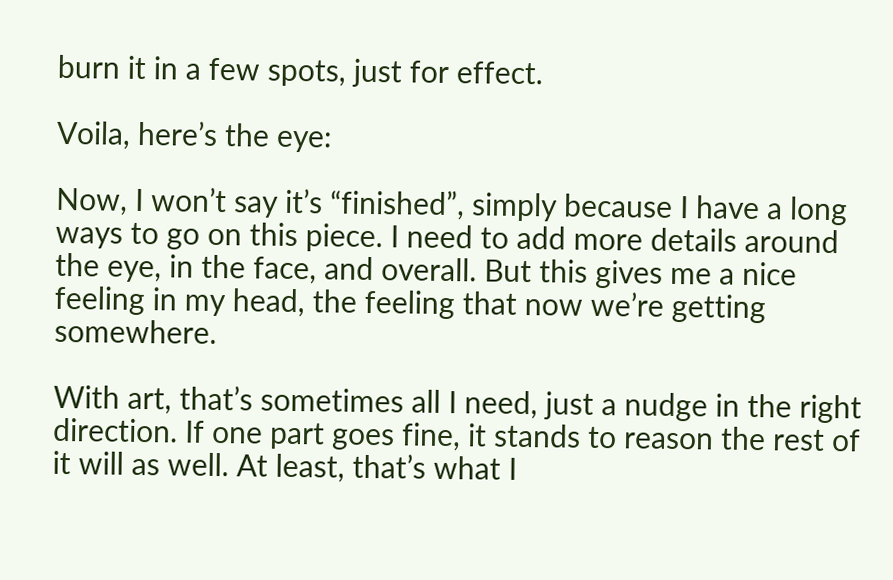burn it in a few spots, just for effect.

Voila, here’s the eye:

Now, I won’t say it’s “finished”, simply because I have a long ways to go on this piece. I need to add more details around the eye, in the face, and overall. But this gives me a nice feeling in my head, the feeling that now we’re getting somewhere.

With art, that’s sometimes all I need, just a nudge in the right direction. If one part goes fine, it stands to reason the rest of it will as well. At least, that’s what I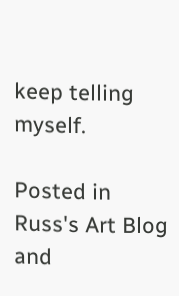keep telling myself.

Posted in Russ's Art Blog and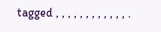tagged , , , , , , , , , , , , .